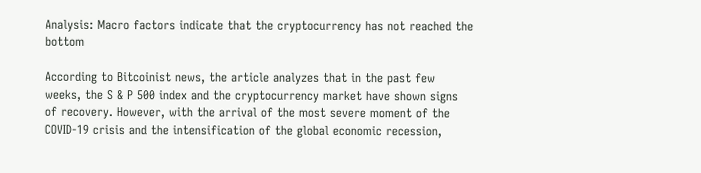Analysis: Macro factors indicate that the cryptocurrency has not reached the bottom

According to Bitcoinist news, the article analyzes that in the past few weeks, the S & P 500 index and the cryptocurrency market have shown signs of recovery. However, with the arrival of the most severe moment of the COVID-19 crisis and the intensification of the global economic recession,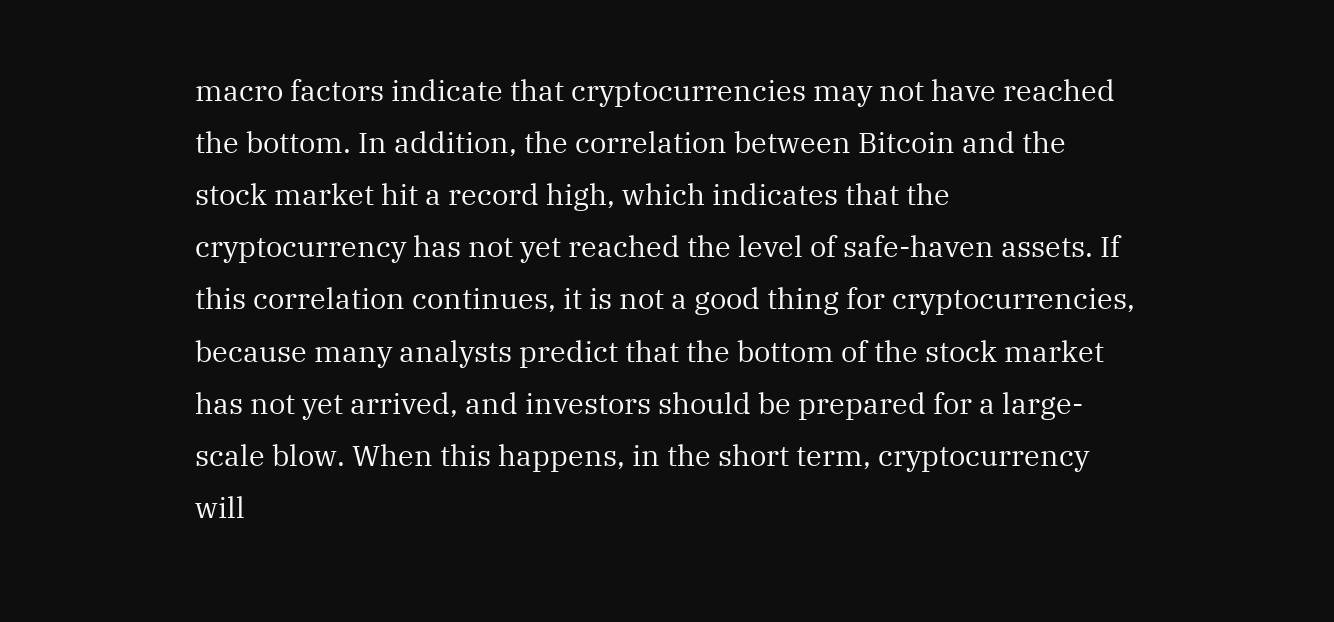macro factors indicate that cryptocurrencies may not have reached the bottom. In addition, the correlation between Bitcoin and the stock market hit a record high, which indicates that the cryptocurrency has not yet reached the level of safe-haven assets. If this correlation continues, it is not a good thing for cryptocurrencies, because many analysts predict that the bottom of the stock market has not yet arrived, and investors should be prepared for a large-scale blow. When this happens, in the short term, cryptocurrency will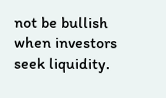not be bullish when investors seek liquidity.